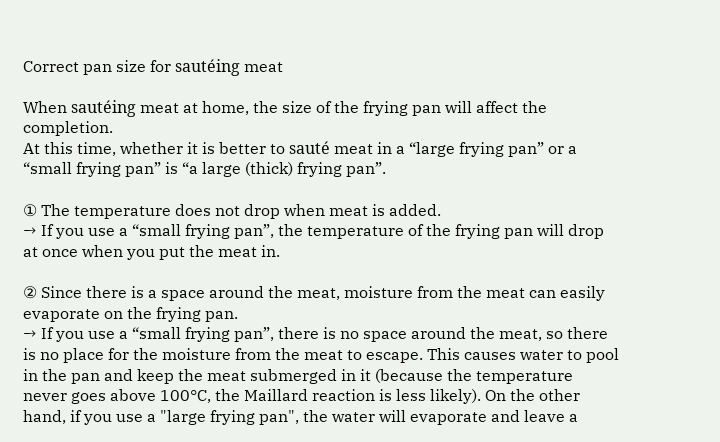Correct pan size for sautéing meat

When sautéing meat at home, the size of the frying pan will affect the completion.
At this time, whether it is better to sauté meat in a “large frying pan” or a “small frying pan” is “a large (thick) frying pan”.

① The temperature does not drop when meat is added.
→ If you use a “small frying pan”, the temperature of the frying pan will drop at once when you put the meat in.

② Since there is a space around the meat, moisture from the meat can easily evaporate on the frying pan.
→ If you use a “small frying pan”, there is no space around the meat, so there is no place for the moisture from the meat to escape. This causes water to pool in the pan and keep the meat submerged in it (because the temperature never goes above 100°C, the Maillard reaction is less likely). On the other hand, if you use a "large frying pan", the water will evaporate and leave a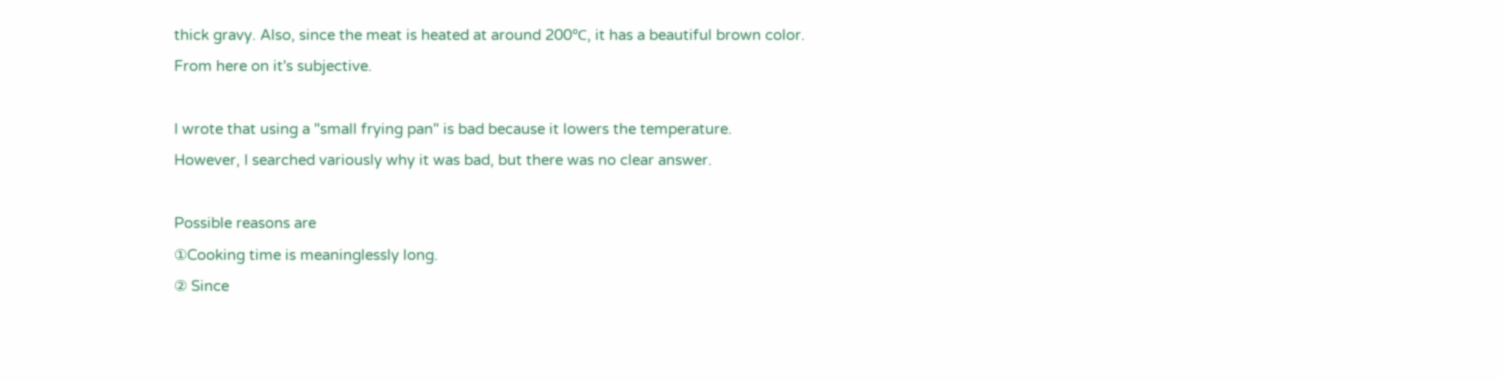thick gravy. Also, since the meat is heated at around 200℃, it has a beautiful brown color.
From here on it's subjective.

I wrote that using a "small frying pan" is bad because it lowers the temperature.
However, I searched variously why it was bad, but there was no clear answer.

Possible reasons are
①Cooking time is meaninglessly long.
② Since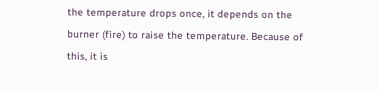the temperature drops once, it depends on the burner (fire) to raise the temperature. Because of this, it is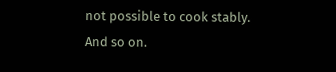not possible to cook stably.
And so on.